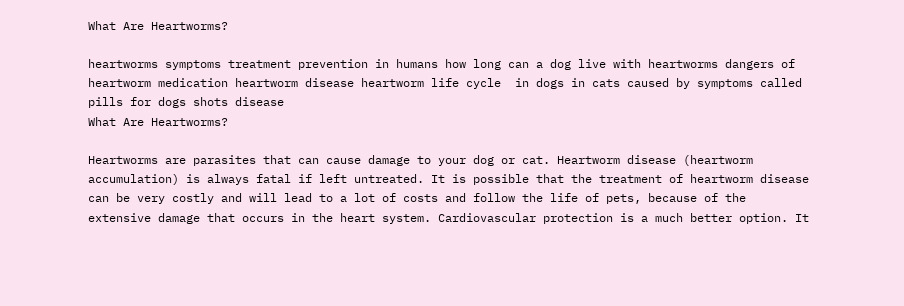What Are Heartworms?

heartworms symptoms treatment prevention in humans how long can a dog live with heartworms dangers of heartworm medication heartworm disease heartworm life cycle  in dogs in cats caused by symptoms called  pills for dogs shots disease
What Are Heartworms?

Heartworms are parasites that can cause damage to your dog or cat. Heartworm disease (heartworm accumulation) is always fatal if left untreated. It is possible that the treatment of heartworm disease can be very costly and will lead to a lot of costs and follow the life of pets, because of the extensive damage that occurs in the heart system. Cardiovascular protection is a much better option. It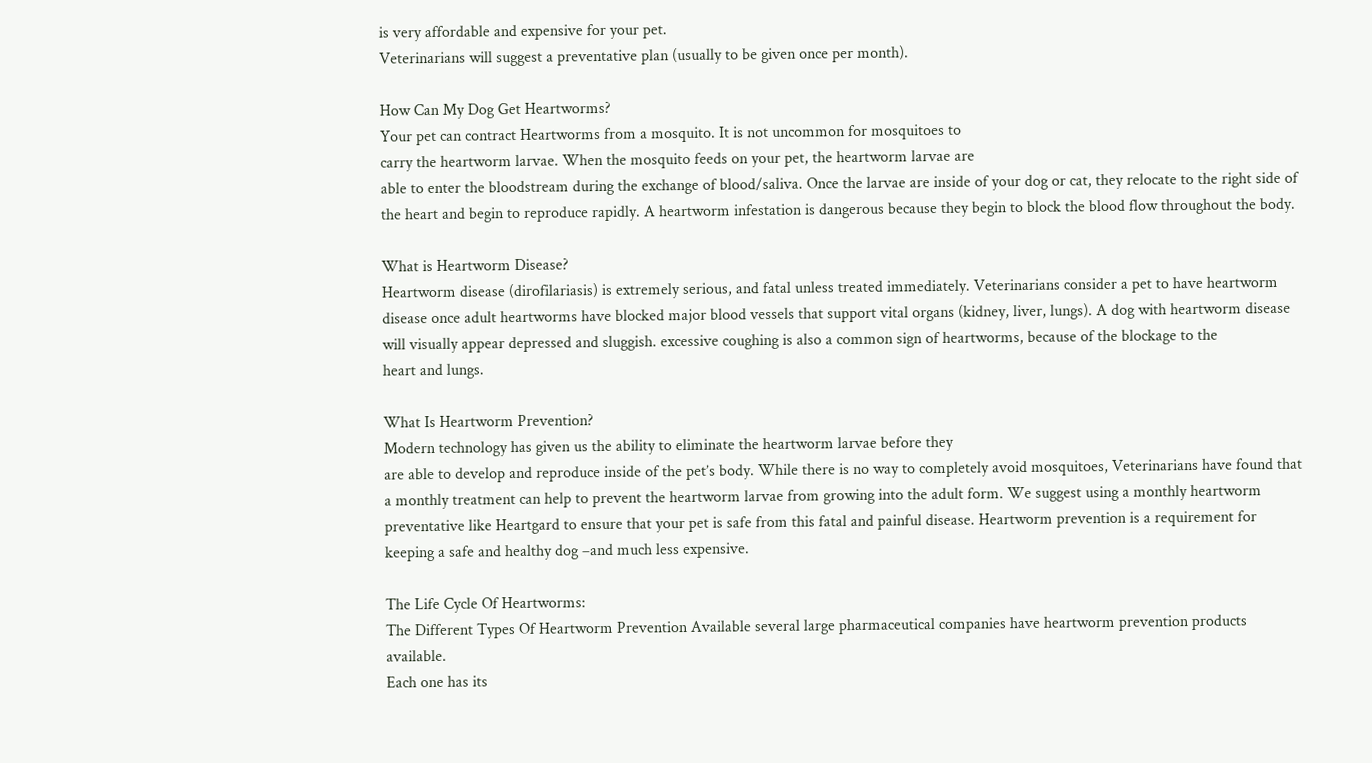is very affordable and expensive for your pet.
Veterinarians will suggest a preventative plan (usually to be given once per month).

How Can My Dog Get Heartworms?
Your pet can contract Heartworms from a mosquito. It is not uncommon for mosquitoes to
carry the heartworm larvae. When the mosquito feeds on your pet, the heartworm larvae are
able to enter the bloodstream during the exchange of blood/saliva. Once the larvae are inside of your dog or cat, they relocate to the right side of the heart and begin to reproduce rapidly. A heartworm infestation is dangerous because they begin to block the blood flow throughout the body.

What is Heartworm Disease?
Heartworm disease (dirofilariasis) is extremely serious, and fatal unless treated immediately. Veterinarians consider a pet to have heartworm disease once adult heartworms have blocked major blood vessels that support vital organs (kidney, liver, lungs). A dog with heartworm disease will visually appear depressed and sluggish. excessive coughing is also a common sign of heartworms, because of the blockage to the
heart and lungs.

What Is Heartworm Prevention?
Modern technology has given us the ability to eliminate the heartworm larvae before they
are able to develop and reproduce inside of the pet’s body. While there is no way to completely avoid mosquitoes, Veterinarians have found that a monthly treatment can help to prevent the heartworm larvae from growing into the adult form. We suggest using a monthly heartworm preventative like Heartgard to ensure that your pet is safe from this fatal and painful disease. Heartworm prevention is a requirement for keeping a safe and healthy dog –and much less expensive.

The Life Cycle Of Heartworms:
The Different Types Of Heartworm Prevention Available several large pharmaceutical companies have heartworm prevention products available.
Each one has its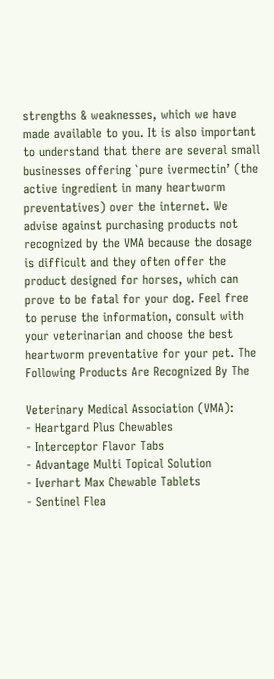strengths & weaknesses, which we have made available to you. It is also important to understand that there are several small businesses offering `pure ivermectin’ (the active ingredient in many heartworm preventatives) over the internet. We advise against purchasing products not recognized by the VMA because the dosage is difficult and they often offer the product designed for horses, which can prove to be fatal for your dog. Feel free to peruse the information, consult with your veterinarian and choose the best
heartworm preventative for your pet. The Following Products Are Recognized By The

Veterinary Medical Association (VMA):
- Heartgard Plus Chewables
- Interceptor Flavor Tabs
- Advantage Multi Topical Solution
- Iverhart Max Chewable Tablets
- Sentinel Flea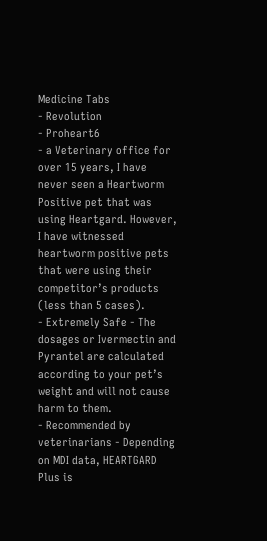Medicine Tabs
- Revolution
- Proheart6
- a Veterinary office for over 15 years, I have never seen a Heartworm Positive pet that was using Heartgard. However, I have witnessed heartworm positive pets that were using their competitor’s products (less than 5 cases).
- Extremely Safe - The dosages or Ivermectin and Pyrantel are calculated according to your pet’s weight and will not cause harm to them.
- Recommended by veterinarians - Depending on MDI data, HEARTGARD Plus is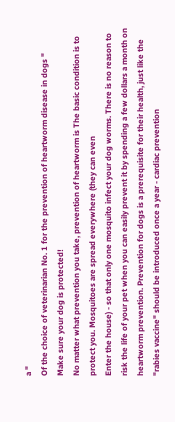a "
Of the choice of veterinarian No. 1 for the prevention of heartworm disease in dogs "
Make sure your dog is protected!
No matter what prevention you take, prevention of heartworm is The basic condition is to protect you. Mosquitoes are spread everywhere (they can even
Enter the house) - so that only one mosquito infect your dog worms. There is no reason to risk the life of your pet when you can easily prevent it by spending a few dollars a month on heartworm prevention. Prevention for dogs is a prerequisite for their health, just like the "rabies vaccine" should be introduced once a year - cardiac prevention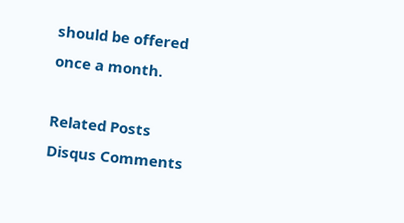should be offered once a month.

Related Posts
Disqus Comments